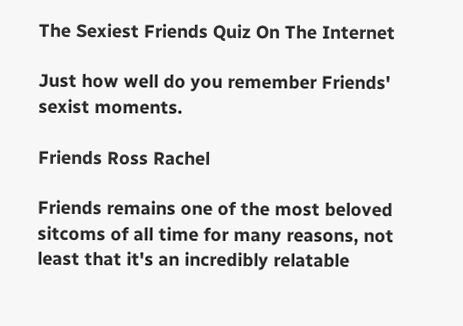The Sexiest Friends Quiz On The Internet

Just how well do you remember Friends' sexist moments.

Friends Ross Rachel

Friends remains one of the most beloved sitcoms of all time for many reasons, not least that it's an incredibly relatable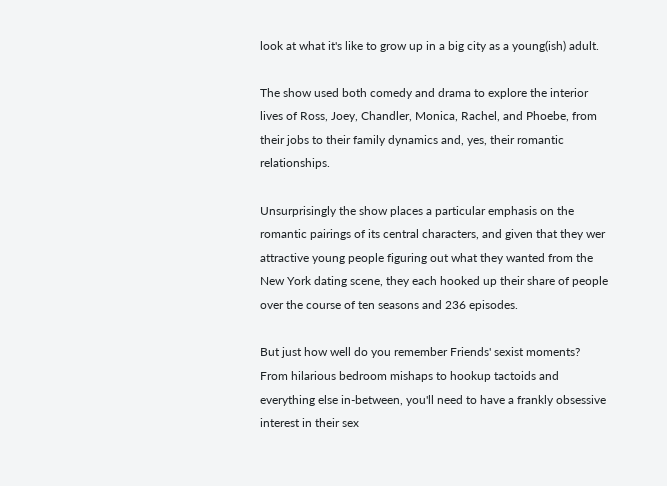look at what it's like to grow up in a big city as a young(ish) adult.

The show used both comedy and drama to explore the interior lives of Ross, Joey, Chandler, Monica, Rachel, and Phoebe, from their jobs to their family dynamics and, yes, their romantic relationships.

Unsurprisingly the show places a particular emphasis on the romantic pairings of its central characters, and given that they wer attractive young people figuring out what they wanted from the New York dating scene, they each hooked up their share of people over the course of ten seasons and 236 episodes.

But just how well do you remember Friends' sexist moments? From hilarious bedroom mishaps to hookup tactoids and everything else in-between, you'll need to have a frankly obsessive interest in their sex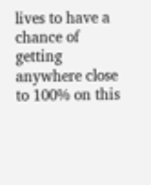lives to have a chance of getting anywhere close to 100% on this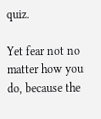quiz.

Yet fear not no matter how you do, because the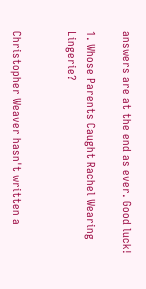answers are at the end as ever. Good luck!

1. Whose Parents Caught Rachel Wearing Lingerie?


Christopher Weaver hasn't written a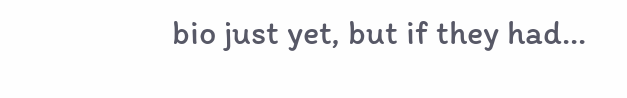bio just yet, but if they had...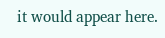it would appear here.